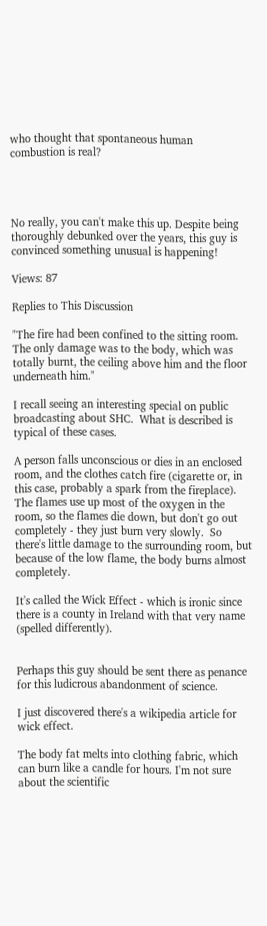who thought that spontaneous human combustion is real?




No really, you can't make this up. Despite being thoroughly debunked over the years, this guy is convinced something unusual is happening!

Views: 87

Replies to This Discussion

"The fire had been confined to the sitting room. The only damage was to the body, which was totally burnt, the ceiling above him and the floor underneath him."

I recall seeing an interesting special on public broadcasting about SHC.  What is described is typical of these cases.

A person falls unconscious or dies in an enclosed room, and the clothes catch fire (cigarette or, in this case, probably a spark from the fireplace).  The flames use up most of the oxygen in the room, so the flames die down, but don't go out completely - they just burn very slowly.  So there's little damage to the surrounding room, but because of the low flame, the body burns almost completely.

It's called the Wick Effect - which is ironic since there is a county in Ireland with that very name (spelled differently).


Perhaps this guy should be sent there as penance for this ludicrous abandonment of science.

I just discovered there's a wikipedia article for wick effect.

The body fat melts into clothing fabric, which can burn like a candle for hours. I'm not sure about the scientific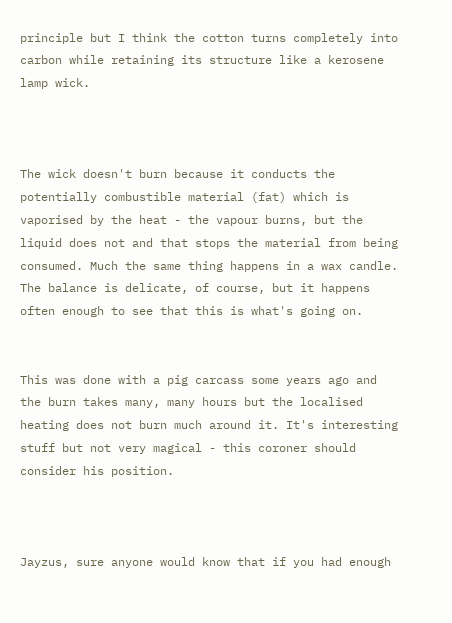principle but I think the cotton turns completely into carbon while retaining its structure like a kerosene lamp wick.



The wick doesn't burn because it conducts the potentially combustible material (fat) which is vaporised by the heat - the vapour burns, but the liquid does not and that stops the material from being consumed. Much the same thing happens in a wax candle. The balance is delicate, of course, but it happens often enough to see that this is what's going on.


This was done with a pig carcass some years ago and the burn takes many, many hours but the localised heating does not burn much around it. It's interesting stuff but not very magical - this coroner should consider his position.



Jayzus, sure anyone would know that if you had enough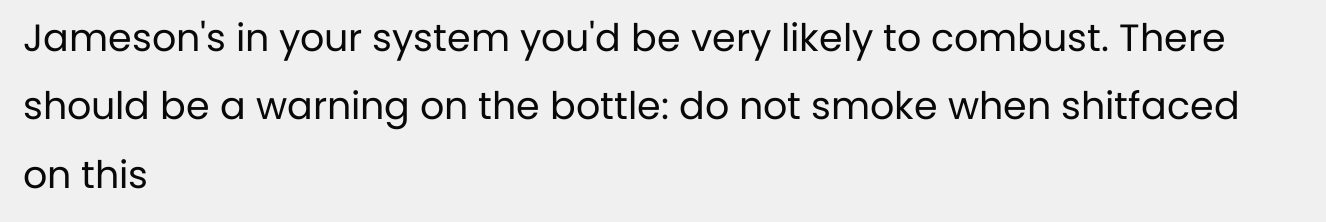Jameson's in your system you'd be very likely to combust. There should be a warning on the bottle: do not smoke when shitfaced on this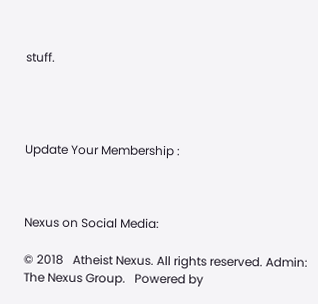stuff.




Update Your Membership :



Nexus on Social Media:

© 2018   Atheist Nexus. All rights reserved. Admin: The Nexus Group.   Powered by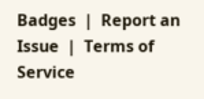Badges  |  Report an Issue  |  Terms of Service